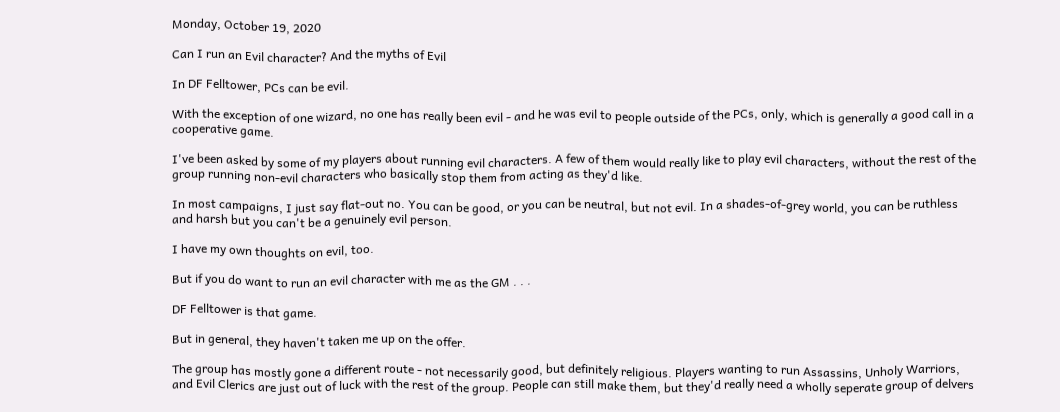Monday, October 19, 2020

Can I run an Evil character? And the myths of Evil

In DF Felltower, PCs can be evil.

With the exception of one wizard, no one has really been evil - and he was evil to people outside of the PCs, only, which is generally a good call in a cooperative game.

I've been asked by some of my players about running evil characters. A few of them would really like to play evil characters, without the rest of the group running non-evil characters who basically stop them from acting as they'd like.

In most campaigns, I just say flat-out no. You can be good, or you can be neutral, but not evil. In a shades-of-grey world, you can be ruthless and harsh but you can't be a genuinely evil person.

I have my own thoughts on evil, too.

But if you do want to run an evil character with me as the GM . . .

DF Felltower is that game.

But in general, they haven't taken me up on the offer.

The group has mostly gone a different route - not necessarily good, but definitely religious. Players wanting to run Assassins, Unholy Warriors, and Evil Clerics are just out of luck with the rest of the group. People can still make them, but they'd really need a wholly seperate group of delvers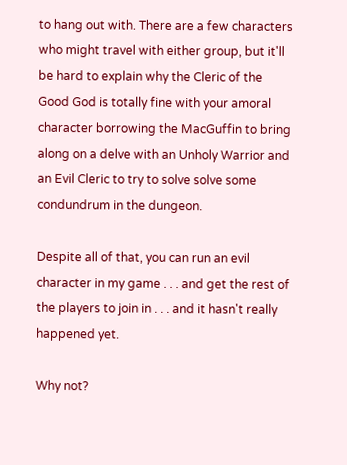to hang out with. There are a few characters who might travel with either group, but it'll be hard to explain why the Cleric of the Good God is totally fine with your amoral character borrowing the MacGuffin to bring along on a delve with an Unholy Warrior and an Evil Cleric to try to solve solve some condundrum in the dungeon.

Despite all of that, you can run an evil character in my game . . . and get the rest of the players to join in . . . and it hasn't really happened yet.

Why not?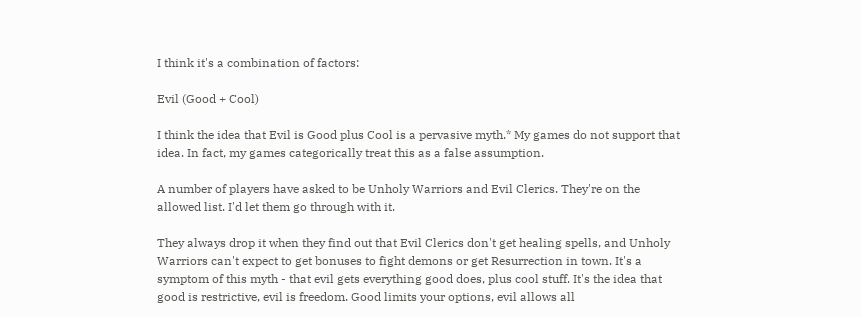I think it's a combination of factors:

Evil (Good + Cool)

I think the idea that Evil is Good plus Cool is a pervasive myth.* My games do not support that idea. In fact, my games categorically treat this as a false assumption.

A number of players have asked to be Unholy Warriors and Evil Clerics. They're on the allowed list. I'd let them go through with it.

They always drop it when they find out that Evil Clerics don't get healing spells, and Unholy Warriors can't expect to get bonuses to fight demons or get Resurrection in town. It's a symptom of this myth - that evil gets everything good does, plus cool stuff. It's the idea that good is restrictive, evil is freedom. Good limits your options, evil allows all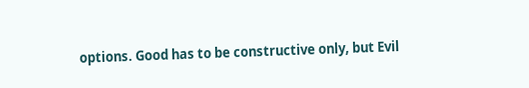options. Good has to be constructive only, but Evil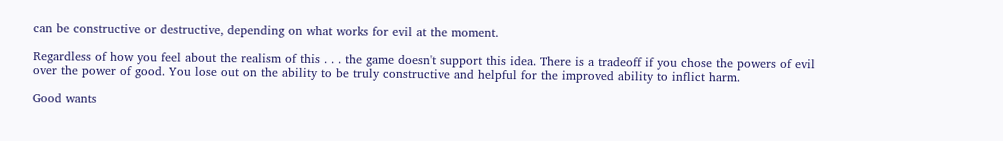can be constructive or destructive, depending on what works for evil at the moment.

Regardless of how you feel about the realism of this . . . the game doesn't support this idea. There is a tradeoff if you chose the powers of evil over the power of good. You lose out on the ability to be truly constructive and helpful for the improved ability to inflict harm.

Good wants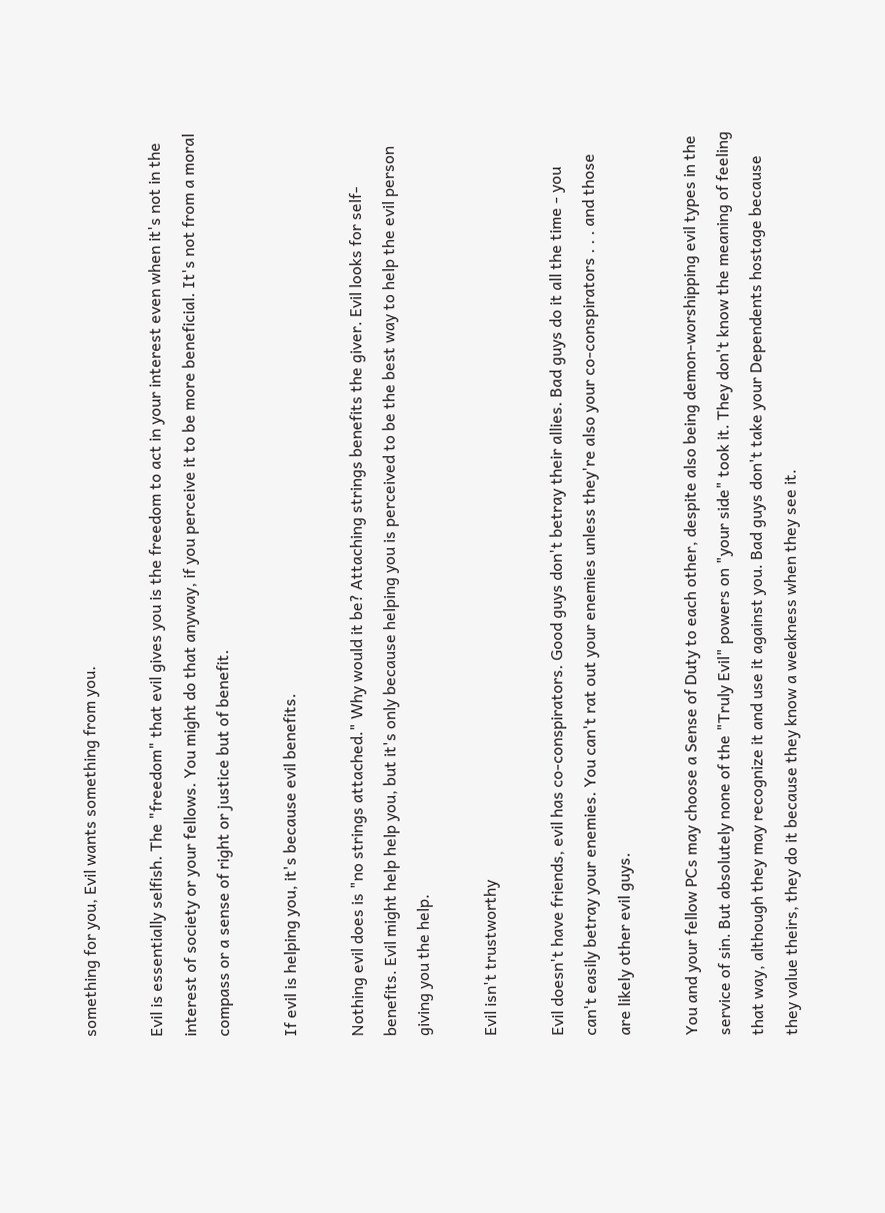something for you, Evil wants something from you.

Evil is essentially selfish. The "freedom" that evil gives you is the freedom to act in your interest even when it's not in the interest of society or your fellows. You might do that anyway, if you perceive it to be more beneficial. It's not from a moral compass or a sense of right or justice but of benefit.

If evil is helping you, it's because evil benefits.

Nothing evil does is "no strings attached." Why would it be? Attaching strings benefits the giver. Evil looks for self-benefits. Evil might help help you, but it's only because helping you is perceived to be the best way to help the evil person giving you the help.

Evil isn't trustworthy

Evil doesn't have friends, evil has co-conspirators. Good guys don't betray their allies. Bad guys do it all the time - you can't easily betray your enemies. You can't rat out your enemies unless they're also your co-conspirators . . . and those are likely other evil guys.

You and your fellow PCs may choose a Sense of Duty to each other, despite also being demon-worshipping evil types in the service of sin. But absolutely none of the "Truly Evil" powers on "your side" took it. They don't know the meaning of feeling that way, although they may recognize it and use it against you. Bad guys don't take your Dependents hostage because they value theirs, they do it because they know a weakness when they see it.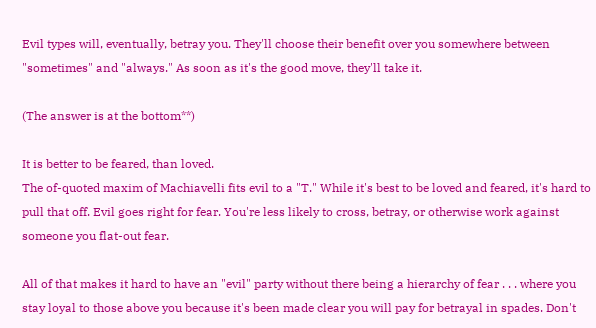Evil types will, eventually, betray you. They'll choose their benefit over you somewhere between "sometimes" and "always." As soon as it's the good move, they'll take it.

(The answer is at the bottom**)

It is better to be feared, than loved.
The of-quoted maxim of Machiavelli fits evil to a "T." While it's best to be loved and feared, it's hard to pull that off. Evil goes right for fear. You're less likely to cross, betray, or otherwise work against someone you flat-out fear.

All of that makes it hard to have an "evil" party without there being a hierarchy of fear . . . where you stay loyal to those above you because it's been made clear you will pay for betrayal in spades. Don't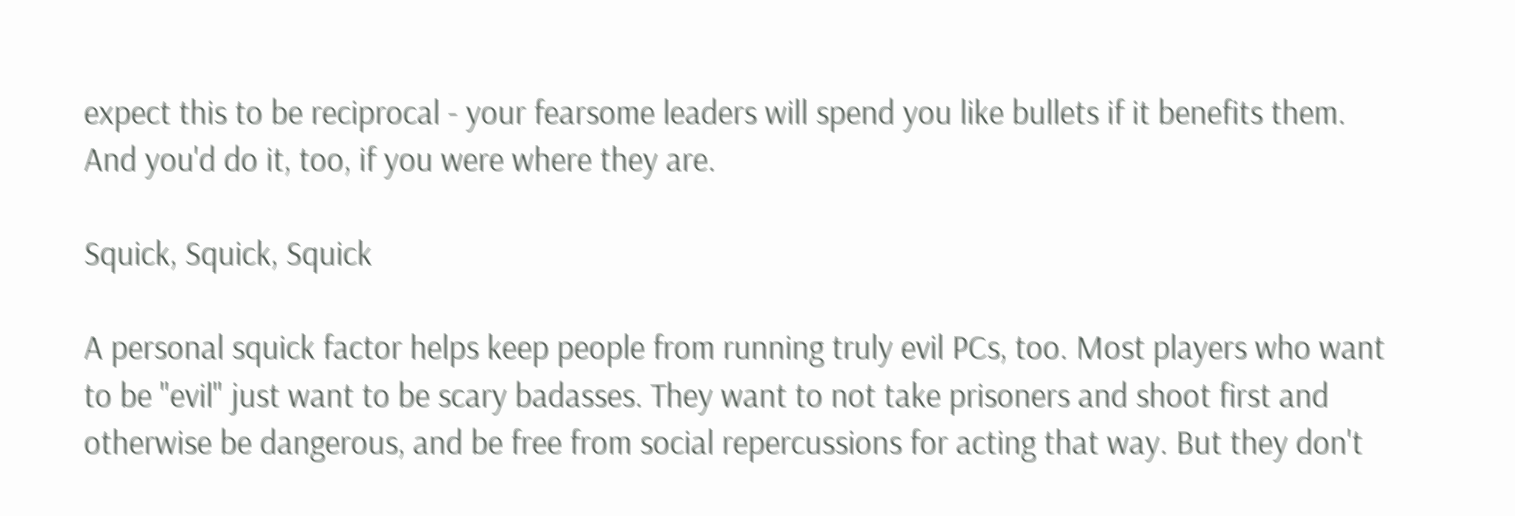expect this to be reciprocal - your fearsome leaders will spend you like bullets if it benefits them. And you'd do it, too, if you were where they are.

Squick, Squick, Squick

A personal squick factor helps keep people from running truly evil PCs, too. Most players who want to be "evil" just want to be scary badasses. They want to not take prisoners and shoot first and otherwise be dangerous, and be free from social repercussions for acting that way. But they don't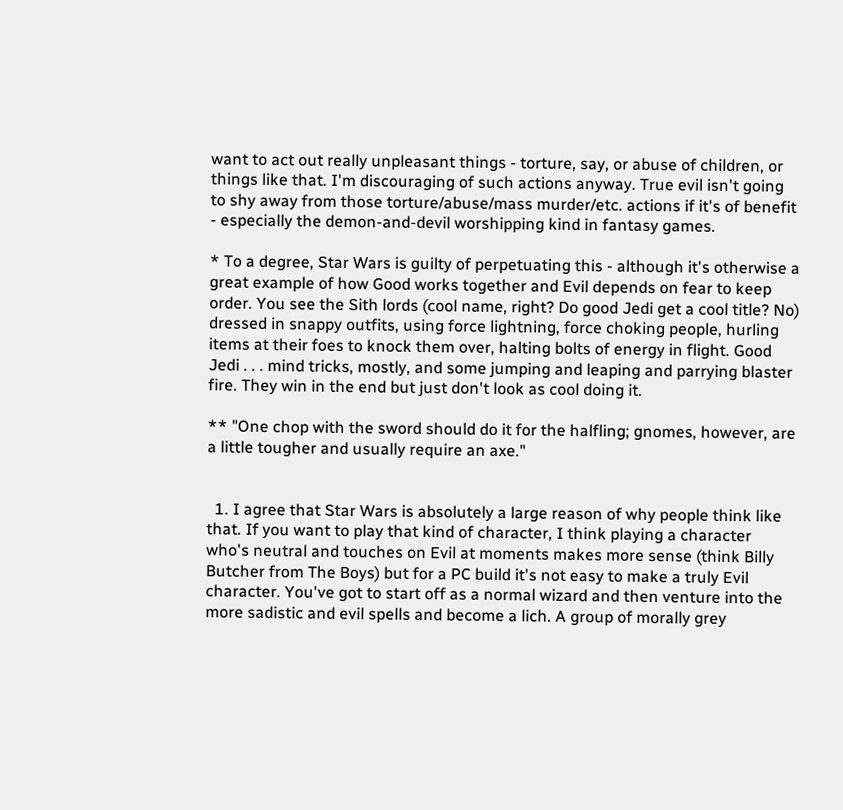want to act out really unpleasant things - torture, say, or abuse of children, or things like that. I'm discouraging of such actions anyway. True evil isn't going to shy away from those torture/abuse/mass murder/etc. actions if it's of benefit - especially the demon-and-devil worshipping kind in fantasy games.

* To a degree, Star Wars is guilty of perpetuating this - although it's otherwise a great example of how Good works together and Evil depends on fear to keep order. You see the Sith lords (cool name, right? Do good Jedi get a cool title? No) dressed in snappy outfits, using force lightning, force choking people, hurling items at their foes to knock them over, halting bolts of energy in flight. Good Jedi . . . mind tricks, mostly, and some jumping and leaping and parrying blaster fire. They win in the end but just don't look as cool doing it.

** "One chop with the sword should do it for the halfling; gnomes, however, are a little tougher and usually require an axe."


  1. I agree that Star Wars is absolutely a large reason of why people think like that. If you want to play that kind of character, I think playing a character who's neutral and touches on Evil at moments makes more sense (think Billy Butcher from The Boys) but for a PC build it's not easy to make a truly Evil character. You've got to start off as a normal wizard and then venture into the more sadistic and evil spells and become a lich. A group of morally grey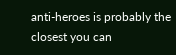anti-heroes is probably the closest you can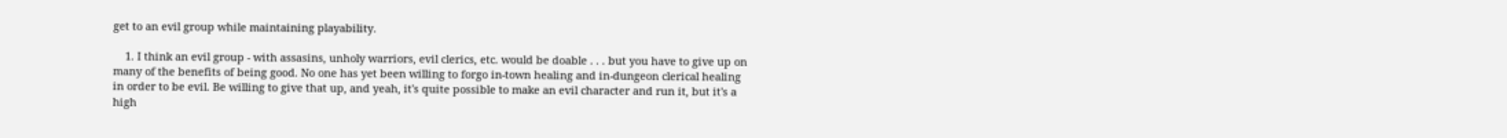get to an evil group while maintaining playability.

    1. I think an evil group - with assasins, unholy warriors, evil clerics, etc. would be doable . . . but you have to give up on many of the benefits of being good. No one has yet been willing to forgo in-town healing and in-dungeon clerical healing in order to be evil. Be willing to give that up, and yeah, it's quite possible to make an evil character and run it, but it's a high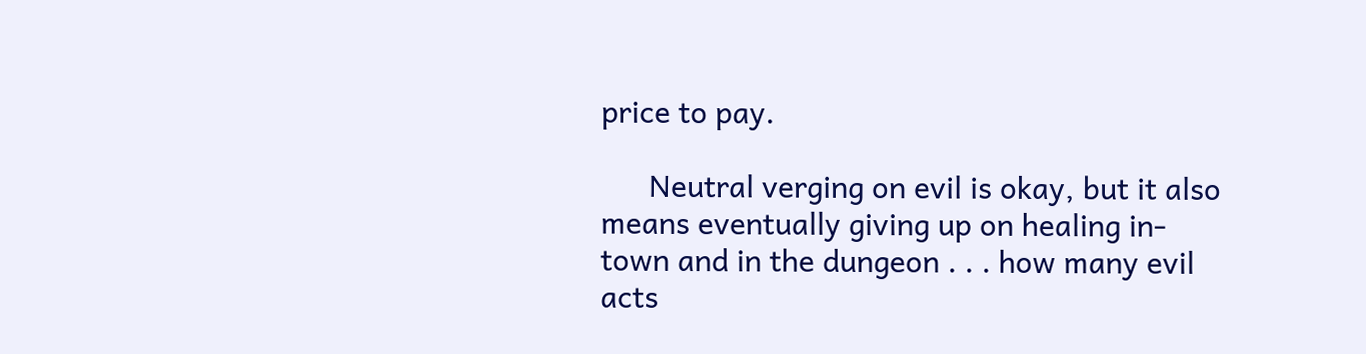price to pay.

      Neutral verging on evil is okay, but it also means eventually giving up on healing in-town and in the dungeon . . . how many evil acts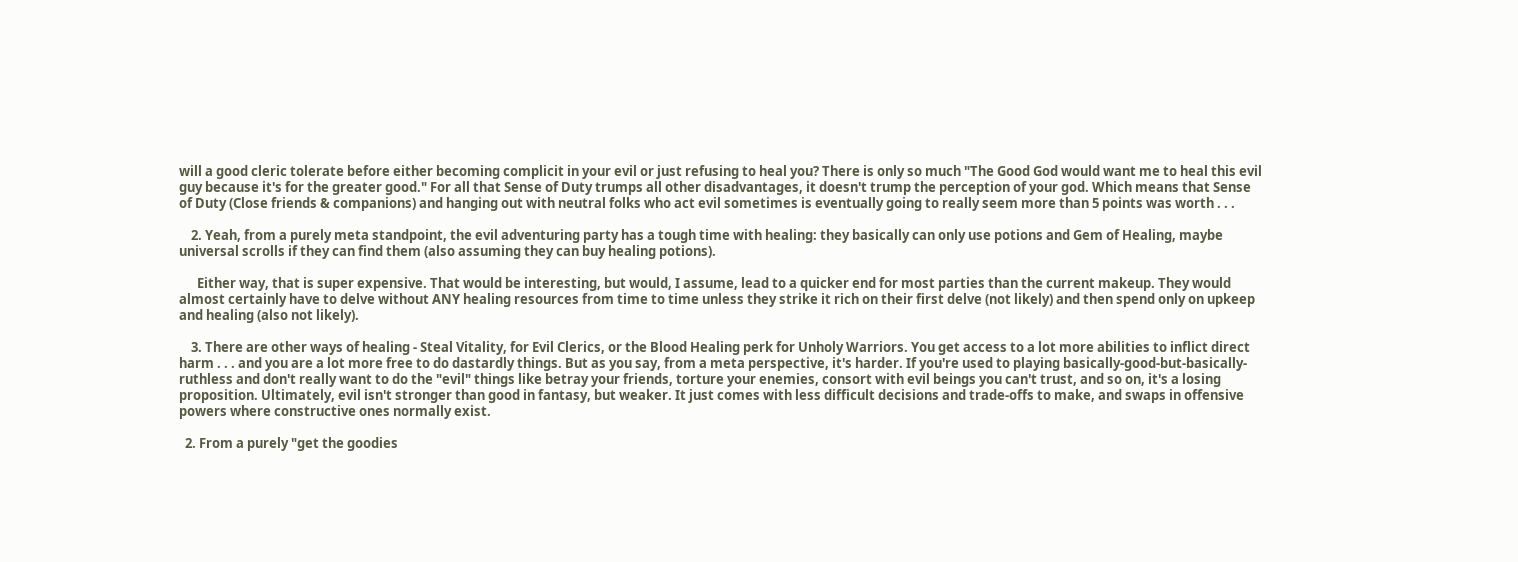will a good cleric tolerate before either becoming complicit in your evil or just refusing to heal you? There is only so much "The Good God would want me to heal this evil guy because it's for the greater good." For all that Sense of Duty trumps all other disadvantages, it doesn't trump the perception of your god. Which means that Sense of Duty (Close friends & companions) and hanging out with neutral folks who act evil sometimes is eventually going to really seem more than 5 points was worth . . .

    2. Yeah, from a purely meta standpoint, the evil adventuring party has a tough time with healing: they basically can only use potions and Gem of Healing, maybe universal scrolls if they can find them (also assuming they can buy healing potions).

      Either way, that is super expensive. That would be interesting, but would, I assume, lead to a quicker end for most parties than the current makeup. They would almost certainly have to delve without ANY healing resources from time to time unless they strike it rich on their first delve (not likely) and then spend only on upkeep and healing (also not likely).

    3. There are other ways of healing - Steal Vitality, for Evil Clerics, or the Blood Healing perk for Unholy Warriors. You get access to a lot more abilities to inflict direct harm . . . and you are a lot more free to do dastardly things. But as you say, from a meta perspective, it's harder. If you're used to playing basically-good-but-basically-ruthless and don't really want to do the "evil" things like betray your friends, torture your enemies, consort with evil beings you can't trust, and so on, it's a losing proposition. Ultimately, evil isn't stronger than good in fantasy, but weaker. It just comes with less difficult decisions and trade-offs to make, and swaps in offensive powers where constructive ones normally exist.

  2. From a purely "get the goodies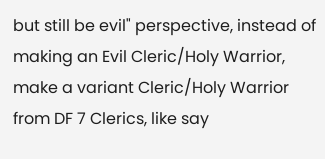but still be evil" perspective, instead of making an Evil Cleric/Holy Warrior, make a variant Cleric/Holy Warrior from DF 7 Clerics, like say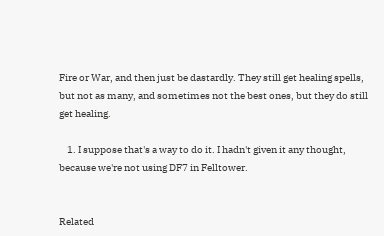Fire or War, and then just be dastardly. They still get healing spells, but not as many, and sometimes not the best ones, but they do still get healing.

    1. I suppose that's a way to do it. I hadn't given it any thought, because we're not using DF7 in Felltower.


Related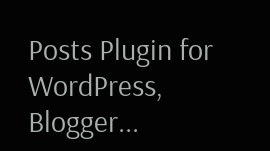Posts Plugin for WordPress, Blogger...